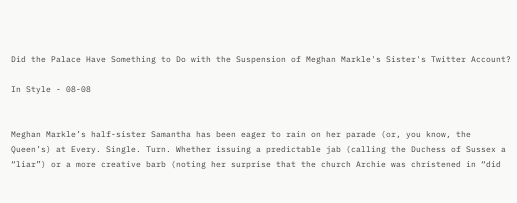Did the Palace Have Something to Do with the Suspension of Meghan Markle's Sister's Twitter Account?

In Style - 08-08


Meghan Markle’s half-sister Samantha has been eager to rain on her parade (or, you know, the Queen’s) at Every. Single. Turn. Whether issuing a predictable jab (calling the Duchess of Sussex a “liar”) or a more creative barb (noting her surprise that the church Archie was christened in “did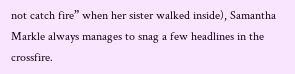not catch fire” when her sister walked inside), Samantha Markle always manages to snag a few headlines in the crossfire.